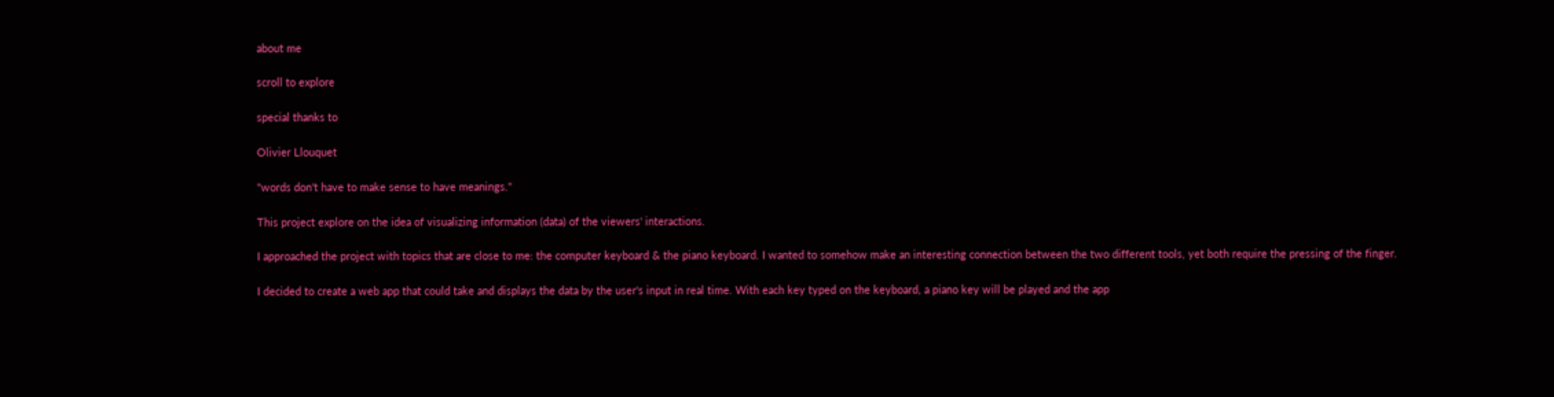about me

scroll to explore

special thanks to

Olivier Llouquet

"words don't have to make sense to have meanings."

This project explore on the idea of visualizing information (data) of the viewers' interactions.

I approached the project with topics that are close to me: the computer keyboard & the piano keyboard. I wanted to somehow make an interesting connection between the two different tools, yet both require the pressing of the finger.

I decided to create a web app that could take and displays the data by the user's input in real time. With each key typed on the keyboard, a piano key will be played and the app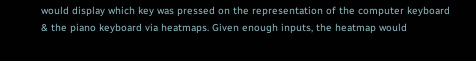would display which key was pressed on the representation of the computer keyboard & the piano keyboard via heatmaps. Given enough inputs, the heatmap would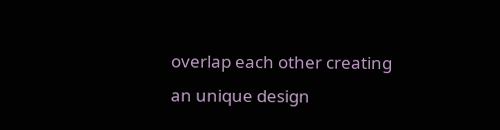overlap each other creating an unique design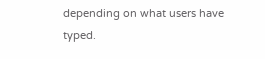depending on what users have typed.